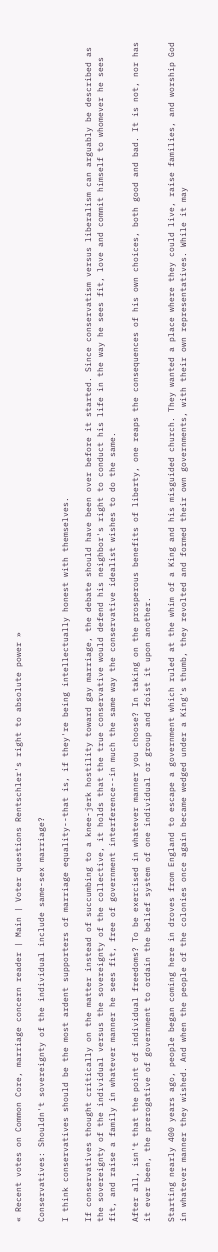« Recent votes on Common Core, marriage concern reader | Main | Voter questions Rentschler's right to absolute power »

Conservatives: Shouldn't sovereignty of the individual include same-sex marriage?

I think conservatives should be the most ardent supporters of marriage equality--that is, if they're being intellectually honest with themselves.

If conservatives thought critically on the matter instead of succumbing to a knee-jerk hostility toward gay marriage, the debate should have been over before it started. Since conservatism versus liberalism can arguably be described as the sovereignty of the individual versus the sovereignty of the collective, it holds that the true conservative would defend his neighbor's right to conduct his life in the way he sees fit, love and commit himself to whomever he sees fit, and raise a family in whatever manner he sees fit, free of government interference--in much the same way the conservative idealist wishes to do the same.

After all, isn't that the point of individual freedoms? To be exercised in whatever manner you choose? In taking on the prosperous benefits of liberty, one reaps the consequences of his own choices, both good and bad. It is not, nor has it ever been, the prerogative of government to ordain the belief system of one individual or group and foist it upon another.

Starting nearly 400 years ago, people began coming here in droves from England to escape a government which ruled at the whim of a King and his misguided church. They wanted a place where they could live, raise families, and worship God in whatever manner they wished. And when the people of the colonies once again became wedged under a King's thumb, they revolted and formed their own governments, with their own representatives. While it may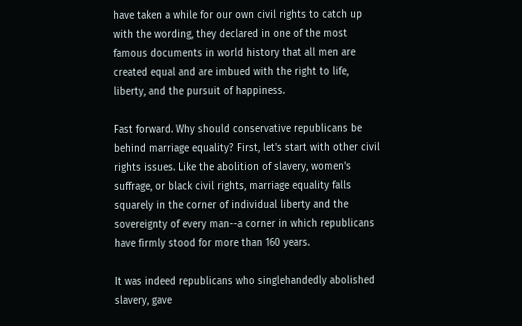have taken a while for our own civil rights to catch up with the wording, they declared in one of the most famous documents in world history that all men are created equal and are imbued with the right to life, liberty, and the pursuit of happiness.

Fast forward. Why should conservative republicans be behind marriage equality? First, let's start with other civil rights issues. Like the abolition of slavery, women's suffrage, or black civil rights, marriage equality falls squarely in the corner of individual liberty and the sovereignty of every man--a corner in which republicans have firmly stood for more than 160 years.

It was indeed republicans who singlehandedly abolished slavery, gave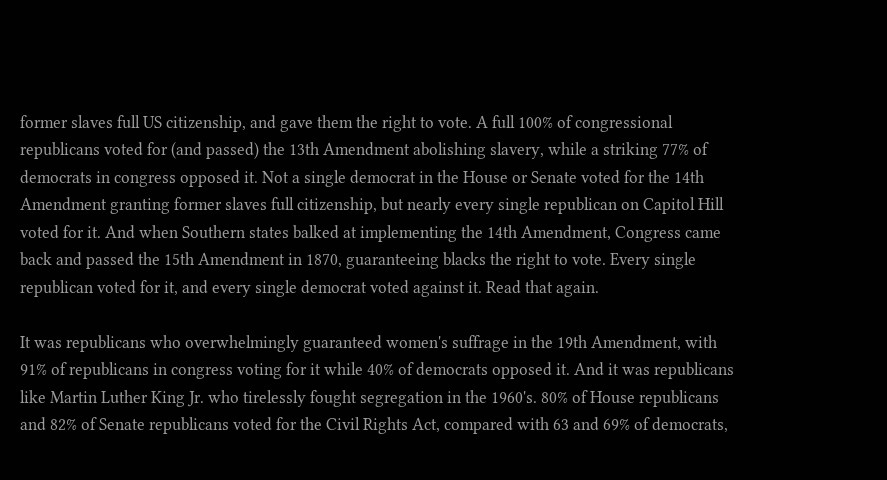former slaves full US citizenship, and gave them the right to vote. A full 100% of congressional republicans voted for (and passed) the 13th Amendment abolishing slavery, while a striking 77% of democrats in congress opposed it. Not a single democrat in the House or Senate voted for the 14th Amendment granting former slaves full citizenship, but nearly every single republican on Capitol Hill voted for it. And when Southern states balked at implementing the 14th Amendment, Congress came back and passed the 15th Amendment in 1870, guaranteeing blacks the right to vote. Every single republican voted for it, and every single democrat voted against it. Read that again.

It was republicans who overwhelmingly guaranteed women's suffrage in the 19th Amendment, with 91% of republicans in congress voting for it while 40% of democrats opposed it. And it was republicans like Martin Luther King Jr. who tirelessly fought segregation in the 1960's. 80% of House republicans and 82% of Senate republicans voted for the Civil Rights Act, compared with 63 and 69% of democrats,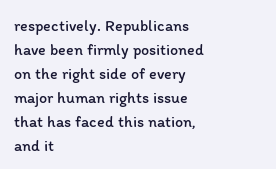respectively. Republicans have been firmly positioned on the right side of every major human rights issue that has faced this nation, and it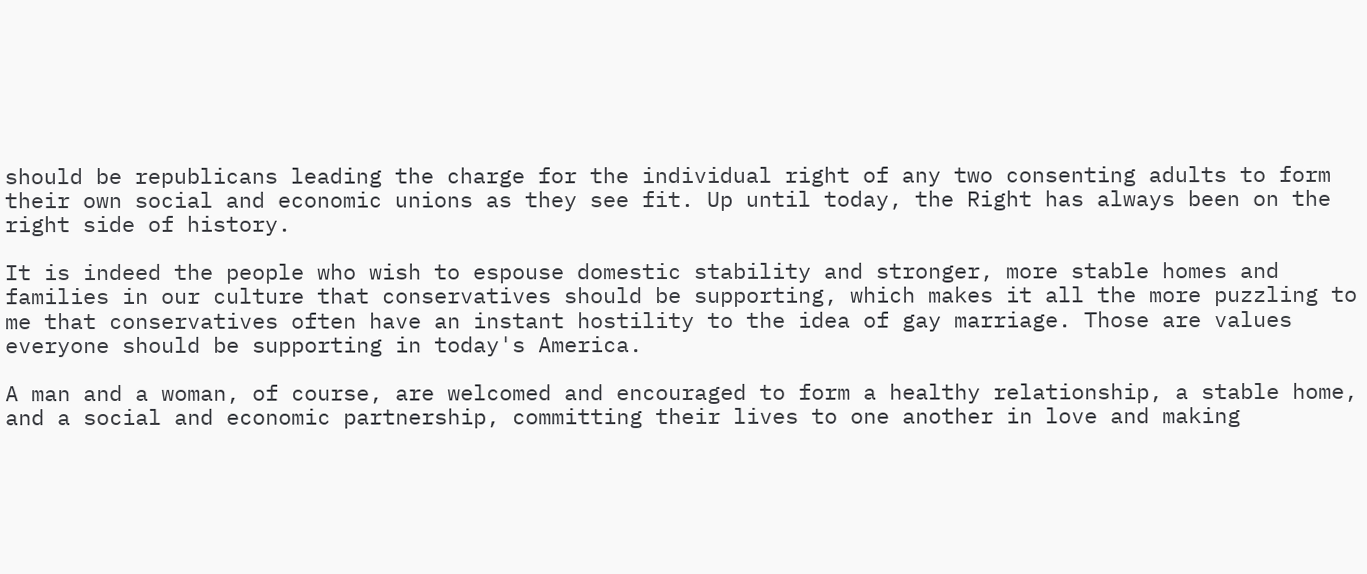should be republicans leading the charge for the individual right of any two consenting adults to form their own social and economic unions as they see fit. Up until today, the Right has always been on the right side of history.

It is indeed the people who wish to espouse domestic stability and stronger, more stable homes and families in our culture that conservatives should be supporting, which makes it all the more puzzling to me that conservatives often have an instant hostility to the idea of gay marriage. Those are values everyone should be supporting in today's America.

A man and a woman, of course, are welcomed and encouraged to form a healthy relationship, a stable home, and a social and economic partnership, committing their lives to one another in love and making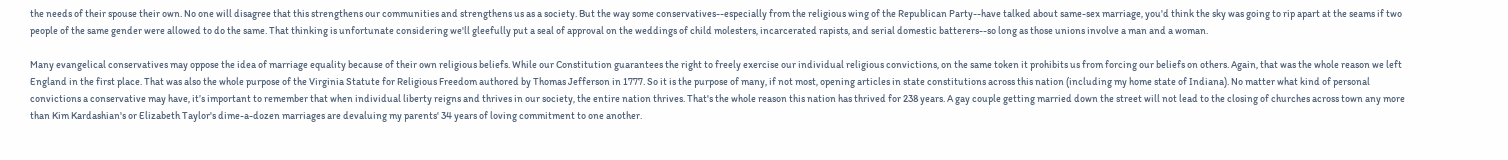the needs of their spouse their own. No one will disagree that this strengthens our communities and strengthens us as a society. But the way some conservatives--especially from the religious wing of the Republican Party--have talked about same-sex marriage, you'd think the sky was going to rip apart at the seams if two people of the same gender were allowed to do the same. That thinking is unfortunate considering we'll gleefully put a seal of approval on the weddings of child molesters, incarcerated rapists, and serial domestic batterers--so long as those unions involve a man and a woman.

Many evangelical conservatives may oppose the idea of marriage equality because of their own religious beliefs. While our Constitution guarantees the right to freely exercise our individual religious convictions, on the same token it prohibits us from forcing our beliefs on others. Again, that was the whole reason we left England in the first place. That was also the whole purpose of the Virginia Statute for Religious Freedom authored by Thomas Jefferson in 1777. So it is the purpose of many, if not most, opening articles in state constitutions across this nation (including my home state of Indiana). No matter what kind of personal convictions a conservative may have, it’s important to remember that when individual liberty reigns and thrives in our society, the entire nation thrives. That's the whole reason this nation has thrived for 238 years. A gay couple getting married down the street will not lead to the closing of churches across town any more than Kim Kardashian's or Elizabeth Taylor's dime-a-dozen marriages are devaluing my parents' 34 years of loving commitment to one another.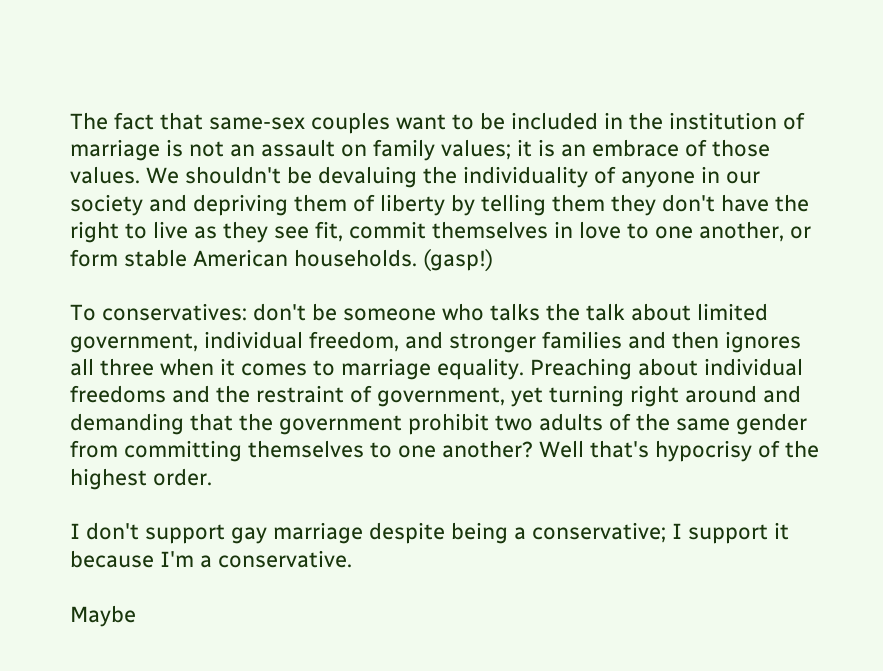The fact that same-sex couples want to be included in the institution of marriage is not an assault on family values; it is an embrace of those values. We shouldn't be devaluing the individuality of anyone in our society and depriving them of liberty by telling them they don't have the right to live as they see fit, commit themselves in love to one another, or form stable American households. (gasp!)

To conservatives: don't be someone who talks the talk about limited government, individual freedom, and stronger families and then ignores all three when it comes to marriage equality. Preaching about individual freedoms and the restraint of government, yet turning right around and demanding that the government prohibit two adults of the same gender from committing themselves to one another? Well that's hypocrisy of the highest order.

I don't support gay marriage despite being a conservative; I support it because I'm a conservative.

Maybe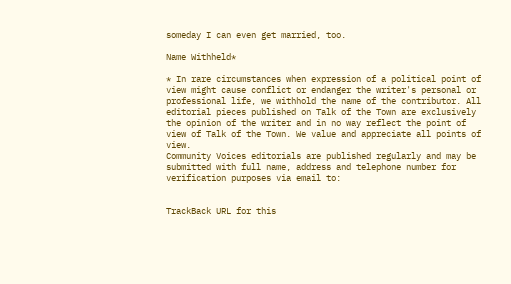someday I can even get married, too.

Name Withheld*

* In rare circumstances when expression of a political point of view might cause conflict or endanger the writer's personal or professional life, we withhold the name of the contributor. All editorial pieces published on Talk of the Town are exclusively the opinion of the writer and in no way reflect the point of view of Talk of the Town. We value and appreciate all points of view.
Community Voices editorials are published regularly and may be submitted with full name, address and telephone number for verification purposes via email to:


TrackBack URL for this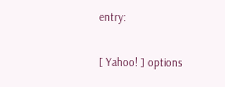entry:

[ Yahoo! ] options